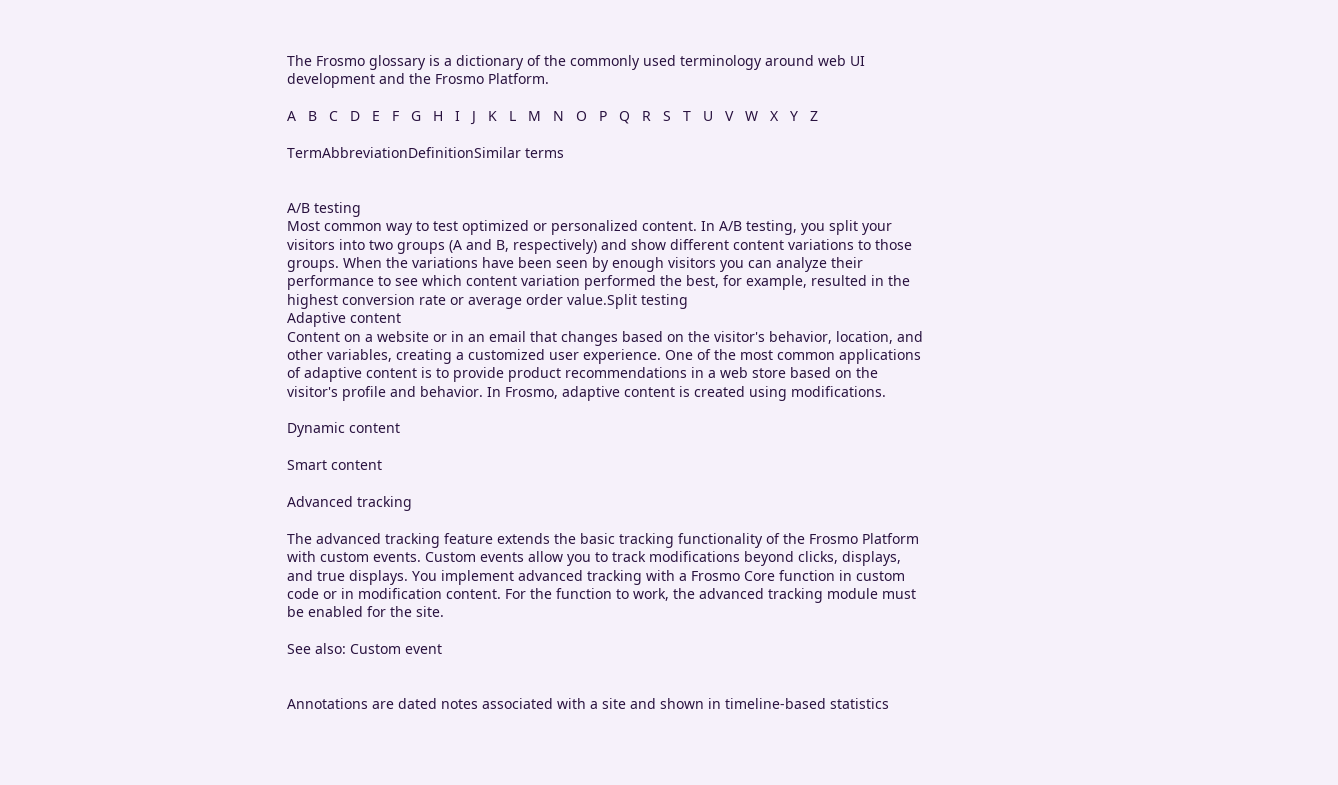The Frosmo glossary is a dictionary of the commonly used terminology around web UI development and the Frosmo Platform.

A   B   C   D   E   F   G   H   I   J   K   L   M   N   O   P   Q   R   S   T   U   V   W   X   Y   Z

TermAbbreviationDefinitionSimilar terms


A/B testing
Most common way to test optimized or personalized content. In A/B testing, you split your visitors into two groups (A and B, respectively) and show different content variations to those groups. When the variations have been seen by enough visitors you can analyze their performance to see which content variation performed the best, for example, resulted in the highest conversion rate or average order value.Split testing
Adaptive content
Content on a website or in an email that changes based on the visitor's behavior, location, and other variables, creating a customized user experience. One of the most common applications of adaptive content is to provide product recommendations in a web store based on the visitor's profile and behavior. In Frosmo, adaptive content is created using modifications.

Dynamic content

Smart content

Advanced tracking

The advanced tracking feature extends the basic tracking functionality of the Frosmo Platform with custom events. Custom events allow you to track modifications beyond clicks, displays, and true displays. You implement advanced tracking with a Frosmo Core function in custom code or in modification content. For the function to work, the advanced tracking module must be enabled for the site.

See also: Custom event


Annotations are dated notes associated with a site and shown in timeline-based statistics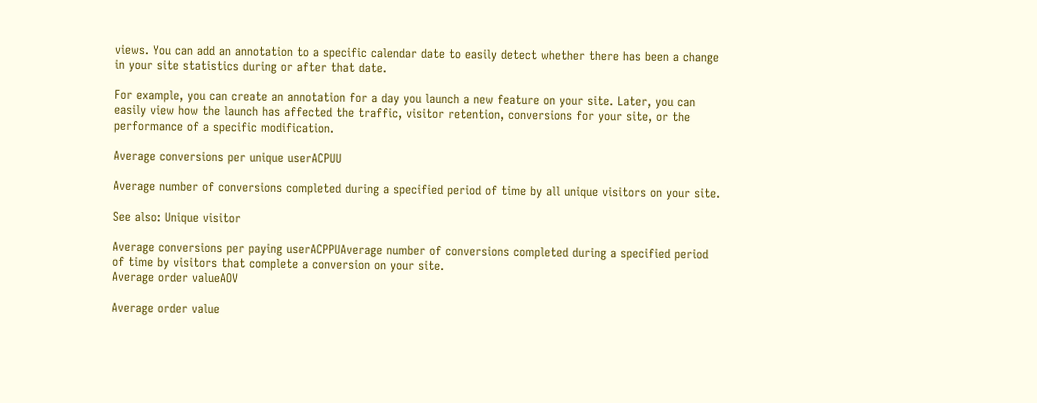views. You can add an annotation to a specific calendar date to easily detect whether there has been a change in your site statistics during or after that date.

For example, you can create an annotation for a day you launch a new feature on your site. Later, you can easily view how the launch has affected the traffic, visitor retention, conversions for your site, or the performance of a specific modification.

Average conversions per unique userACPUU

Average number of conversions completed during a specified period of time by all unique visitors on your site.

See also: Unique visitor

Average conversions per paying userACPPUAverage number of conversions completed during a specified period of time by visitors that complete a conversion on your site.
Average order valueAOV

Average order value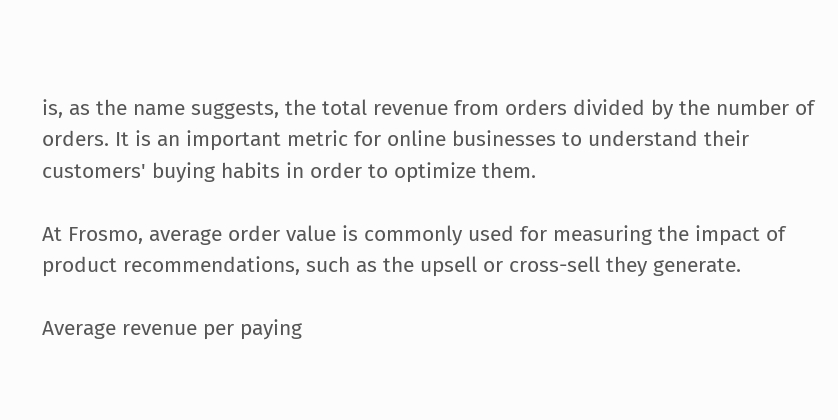is, as the name suggests, the total revenue from orders divided by the number of orders. It is an important metric for online businesses to understand their customers' buying habits in order to optimize them.

At Frosmo, average order value is commonly used for measuring the impact of product recommendations, such as the upsell or cross-sell they generate.

Average revenue per paying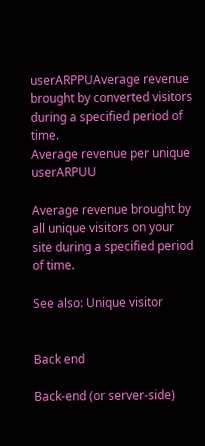userARPPUAverage revenue brought by converted visitors during a specified period of time.
Average revenue per unique userARPUU

Average revenue brought by all unique visitors on your site during a specified period of time.

See also: Unique visitor


Back end

Back-end (or server-side)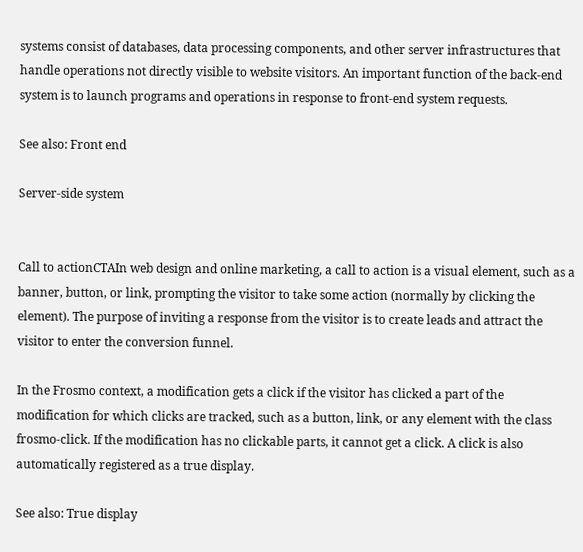systems consist of databases, data processing components, and other server infrastructures that handle operations not directly visible to website visitors. An important function of the back-end system is to launch programs and operations in response to front-end system requests.

See also: Front end

Server-side system


Call to actionCTAIn web design and online marketing, a call to action is a visual element, such as a banner, button, or link, prompting the visitor to take some action (normally by clicking the element). The purpose of inviting a response from the visitor is to create leads and attract the visitor to enter the conversion funnel.

In the Frosmo context, a modification gets a click if the visitor has clicked a part of the modification for which clicks are tracked, such as a button, link, or any element with the class frosmo-click. If the modification has no clickable parts, it cannot get a click. A click is also automatically registered as a true display.

See also: True display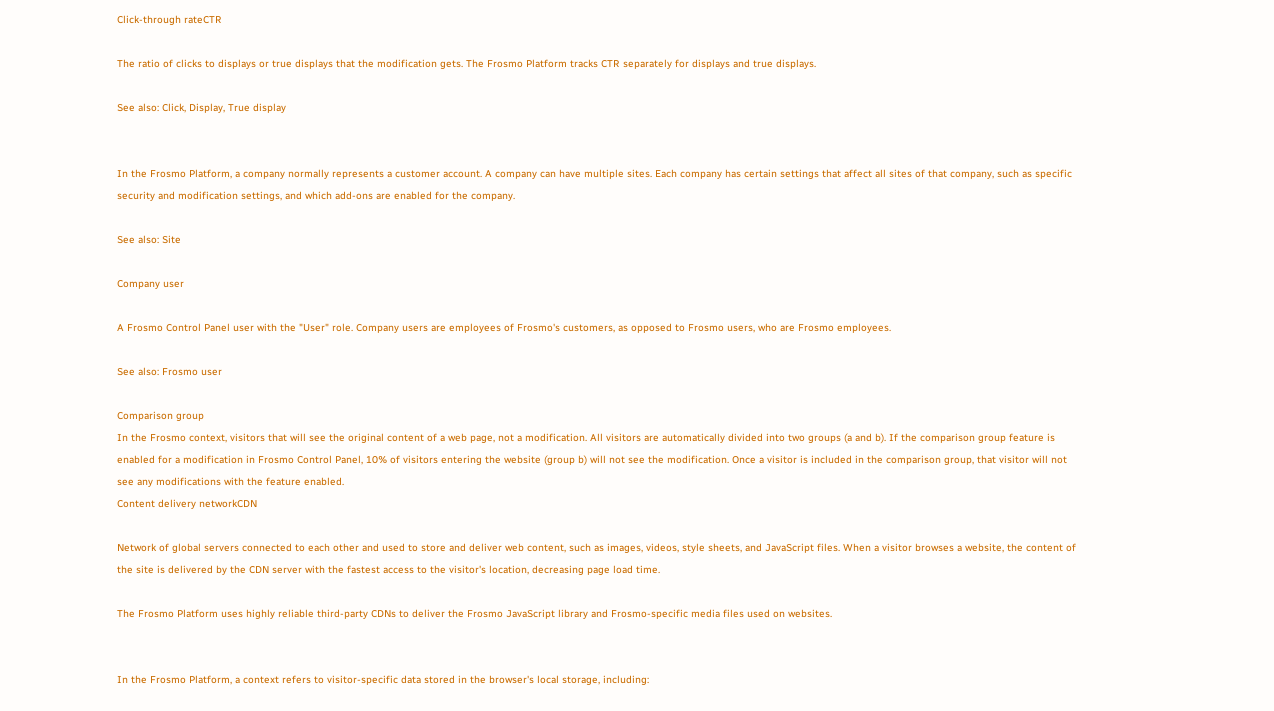Click-through rateCTR

The ratio of clicks to displays or true displays that the modification gets. The Frosmo Platform tracks CTR separately for displays and true displays.

See also: Click, Display, True display


In the Frosmo Platform, a company normally represents a customer account. A company can have multiple sites. Each company has certain settings that affect all sites of that company, such as specific security and modification settings, and which add-ons are enabled for the company.

See also: Site

Company user

A Frosmo Control Panel user with the "User" role. Company users are employees of Frosmo's customers, as opposed to Frosmo users, who are Frosmo employees.

See also: Frosmo user

Comparison group
In the Frosmo context, visitors that will see the original content of a web page, not a modification. All visitors are automatically divided into two groups (a and b). If the comparison group feature is enabled for a modification in Frosmo Control Panel, 10% of visitors entering the website (group b) will not see the modification. Once a visitor is included in the comparison group, that visitor will not see any modifications with the feature enabled.
Content delivery networkCDN

Network of global servers connected to each other and used to store and deliver web content, such as images, videos, style sheets, and JavaScript files. When a visitor browses a website, the content of the site is delivered by the CDN server with the fastest access to the visitor's location, decreasing page load time.

The Frosmo Platform uses highly reliable third-party CDNs to deliver the Frosmo JavaScript library and Frosmo-specific media files used on websites.


In the Frosmo Platform, a context refers to visitor-specific data stored in the browser's local storage, including: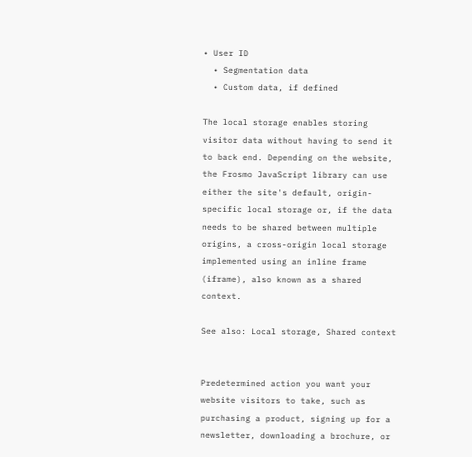• User ID
  • Segmentation data
  • Custom data, if defined

The local storage enables storing visitor data without having to send it to back end. Depending on the website, the Frosmo JavaScript library can use either the site's default, origin-specific local storage or, if the data needs to be shared between multiple origins, a cross-origin local storage implemented using an inline frame (iframe), also known as a shared context.

See also: Local storage, Shared context


Predetermined action you want your website visitors to take, such as purchasing a product, signing up for a newsletter, downloading a brochure, or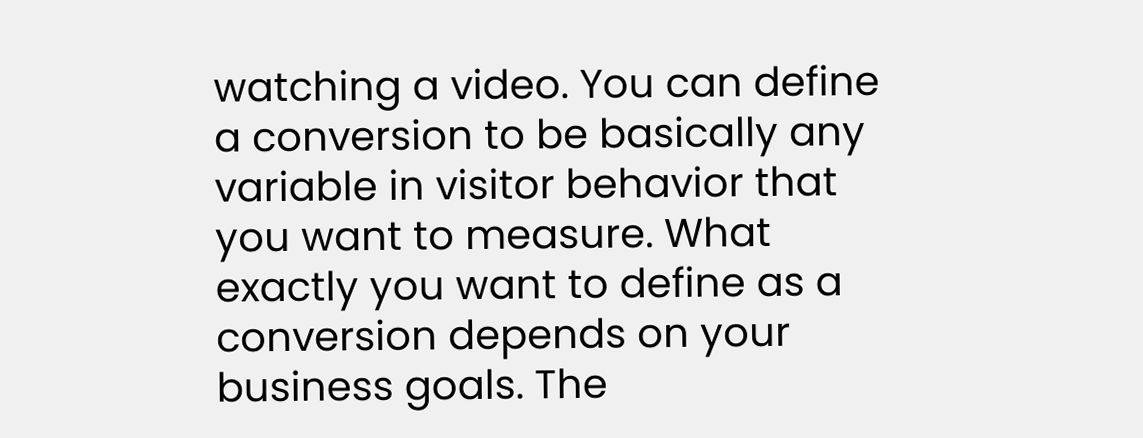watching a video. You can define a conversion to be basically any variable in visitor behavior that you want to measure. What exactly you want to define as a conversion depends on your business goals. The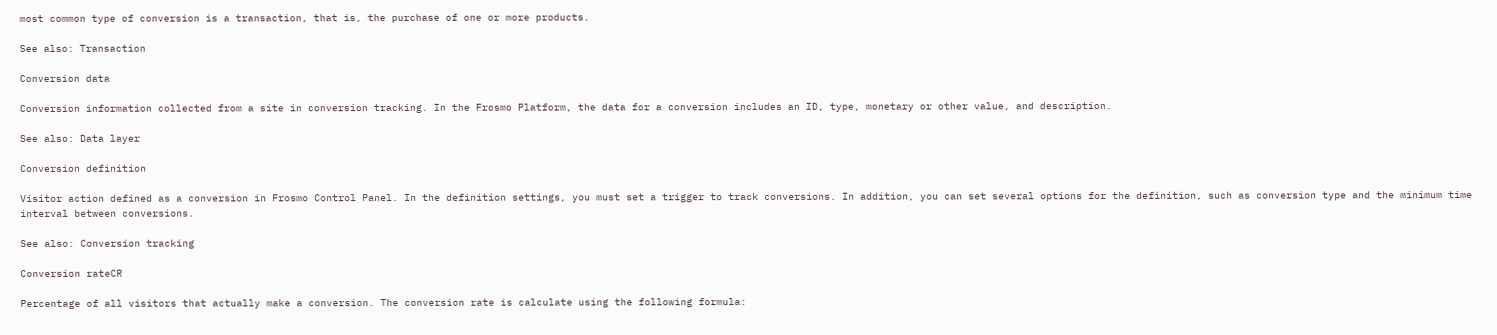most common type of conversion is a transaction, that is, the purchase of one or more products.

See also: Transaction

Conversion data

Conversion information collected from a site in conversion tracking. In the Frosmo Platform, the data for a conversion includes an ID, type, monetary or other value, and description.

See also: Data layer

Conversion definition

Visitor action defined as a conversion in Frosmo Control Panel. In the definition settings, you must set a trigger to track conversions. In addition, you can set several options for the definition, such as conversion type and the minimum time interval between conversions.

See also: Conversion tracking

Conversion rateCR

Percentage of all visitors that actually make a conversion. The conversion rate is calculate using the following formula: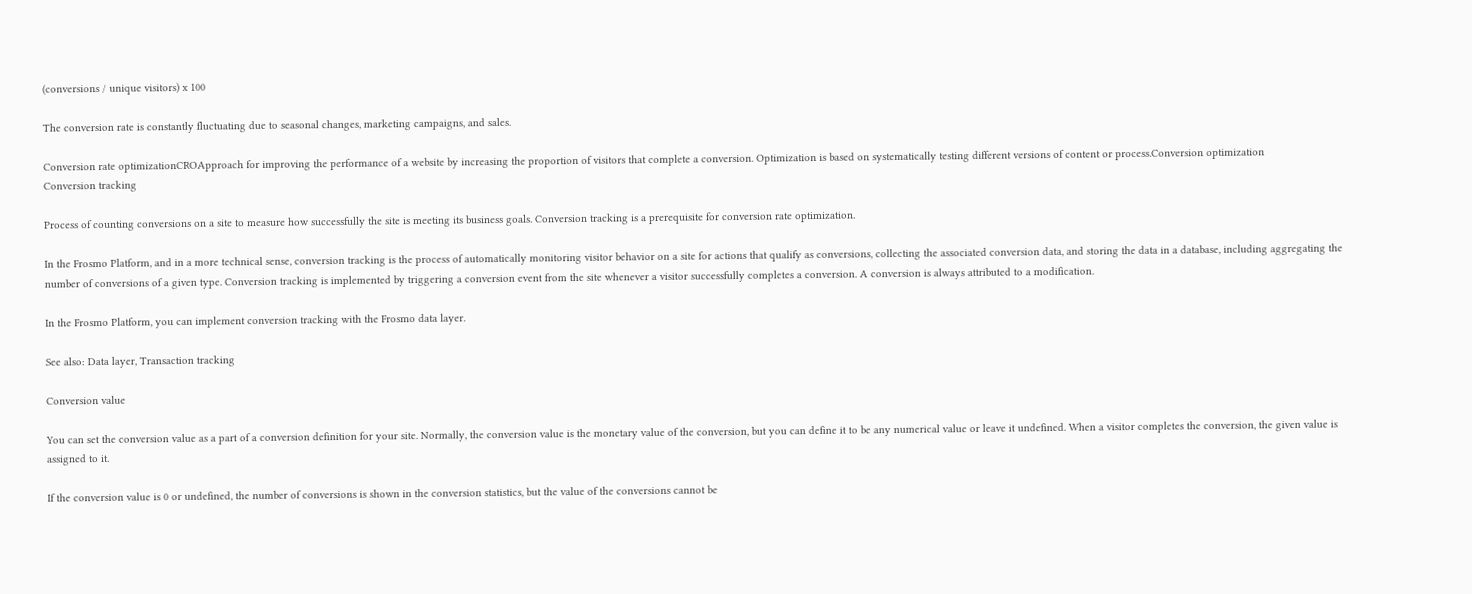(conversions / unique visitors) x 100

The conversion rate is constantly fluctuating due to seasonal changes, marketing campaigns, and sales.

Conversion rate optimizationCROApproach for improving the performance of a website by increasing the proportion of visitors that complete a conversion. Optimization is based on systematically testing different versions of content or process.Conversion optimization
Conversion tracking

Process of counting conversions on a site to measure how successfully the site is meeting its business goals. Conversion tracking is a prerequisite for conversion rate optimization.

In the Frosmo Platform, and in a more technical sense, conversion tracking is the process of automatically monitoring visitor behavior on a site for actions that qualify as conversions, collecting the associated conversion data, and storing the data in a database, including aggregating the number of conversions of a given type. Conversion tracking is implemented by triggering a conversion event from the site whenever a visitor successfully completes a conversion. A conversion is always attributed to a modification.

In the Frosmo Platform, you can implement conversion tracking with the Frosmo data layer.

See also: Data layer, Transaction tracking

Conversion value

You can set the conversion value as a part of a conversion definition for your site. Normally, the conversion value is the monetary value of the conversion, but you can define it to be any numerical value or leave it undefined. When a visitor completes the conversion, the given value is assigned to it.

If the conversion value is 0 or undefined, the number of conversions is shown in the conversion statistics, but the value of the conversions cannot be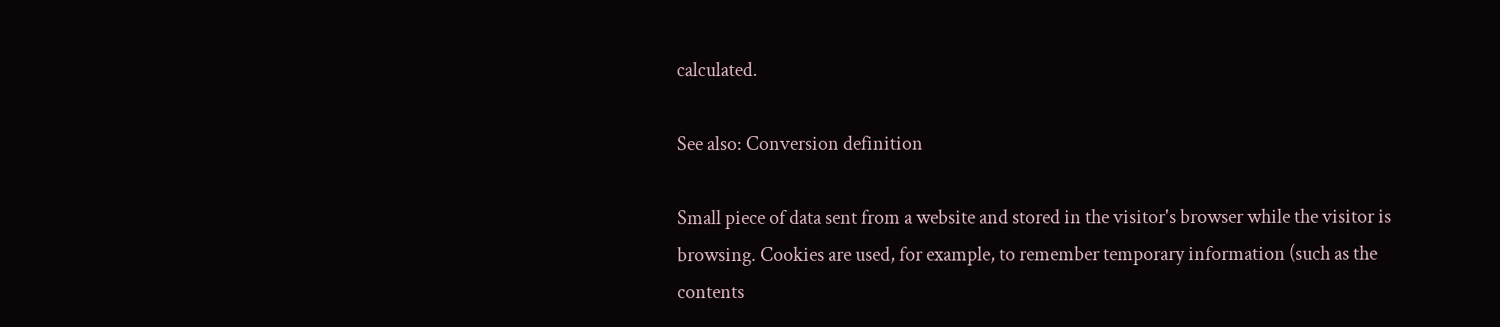calculated.

See also: Conversion definition

Small piece of data sent from a website and stored in the visitor's browser while the visitor is browsing. Cookies are used, for example, to remember temporary information (such as the contents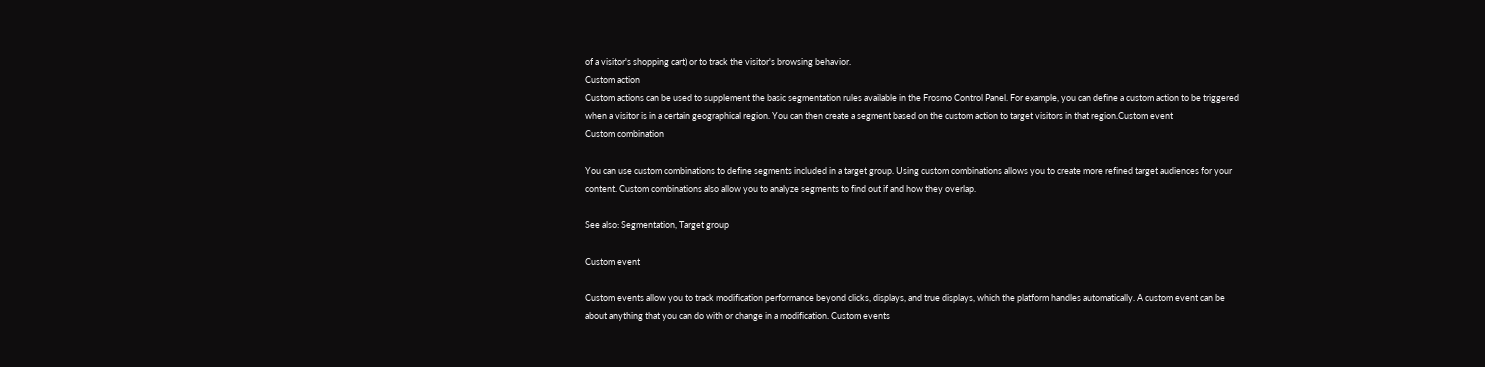of a visitor's shopping cart) or to track the visitor's browsing behavior.
Custom action
Custom actions can be used to supplement the basic segmentation rules available in the Frosmo Control Panel. For example, you can define a custom action to be triggered when a visitor is in a certain geographical region. You can then create a segment based on the custom action to target visitors in that region.Custom event
Custom combination

You can use custom combinations to define segments included in a target group. Using custom combinations allows you to create more refined target audiences for your content. Custom combinations also allow you to analyze segments to find out if and how they overlap.

See also: Segmentation, Target group

Custom event

Custom events allow you to track modification performance beyond clicks, displays, and true displays, which the platform handles automatically. A custom event can be about anything that you can do with or change in a modification. Custom events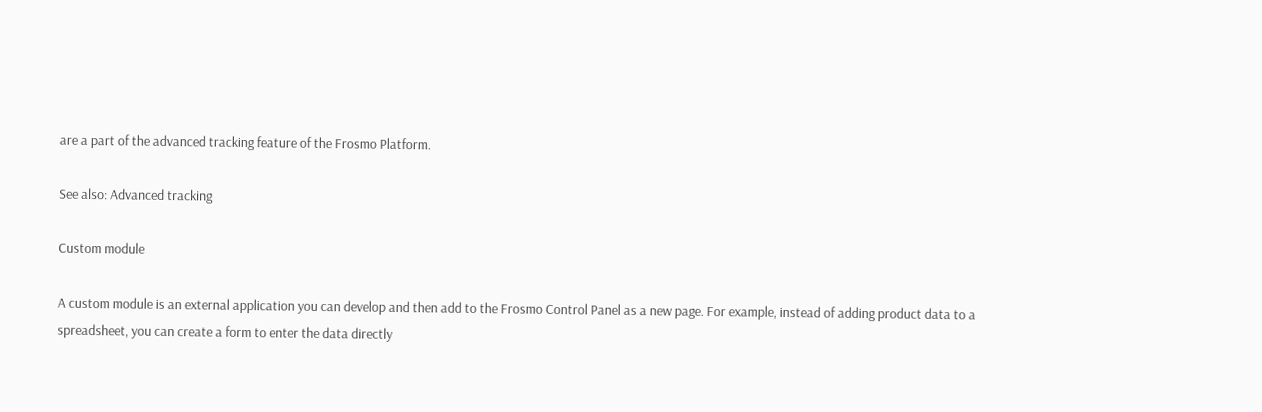are a part of the advanced tracking feature of the Frosmo Platform.

See also: Advanced tracking

Custom module

A custom module is an external application you can develop and then add to the Frosmo Control Panel as a new page. For example, instead of adding product data to a spreadsheet, you can create a form to enter the data directly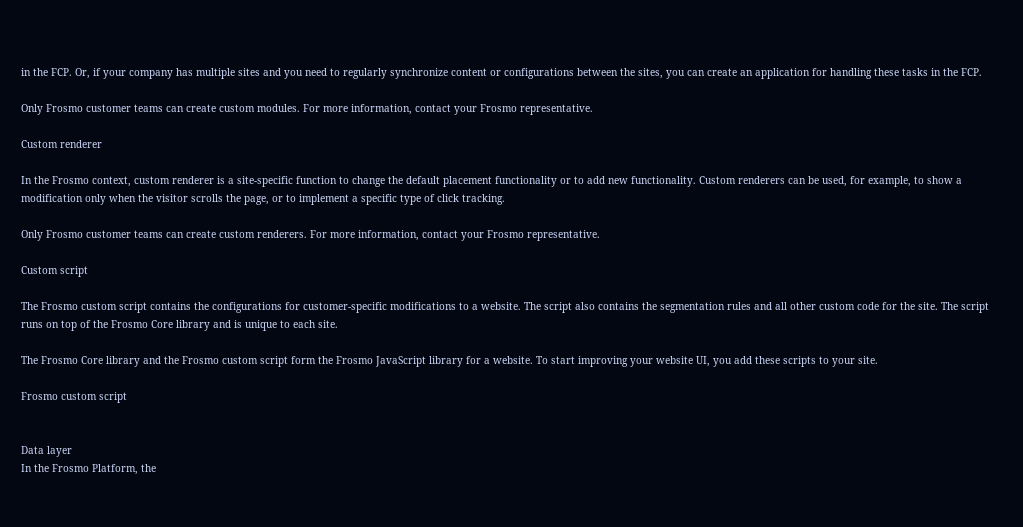in the FCP. Or, if your company has multiple sites and you need to regularly synchronize content or configurations between the sites, you can create an application for handling these tasks in the FCP.

Only Frosmo customer teams can create custom modules. For more information, contact your Frosmo representative.

Custom renderer

In the Frosmo context, custom renderer is a site-specific function to change the default placement functionality or to add new functionality. Custom renderers can be used, for example, to show a modification only when the visitor scrolls the page, or to implement a specific type of click tracking.

Only Frosmo customer teams can create custom renderers. For more information, contact your Frosmo representative.

Custom script

The Frosmo custom script contains the configurations for customer-specific modifications to a website. The script also contains the segmentation rules and all other custom code for the site. The script runs on top of the Frosmo Core library and is unique to each site.

The Frosmo Core library and the Frosmo custom script form the Frosmo JavaScript library for a website. To start improving your website UI, you add these scripts to your site.

Frosmo custom script


Data layer
In the Frosmo Platform, the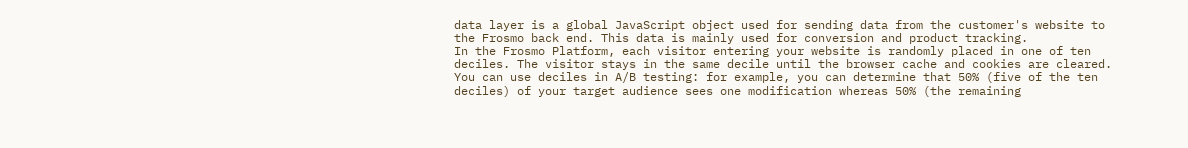data layer is a global JavaScript object used for sending data from the customer's website to the Frosmo back end. This data is mainly used for conversion and product tracking.
In the Frosmo Platform, each visitor entering your website is randomly placed in one of ten deciles. The visitor stays in the same decile until the browser cache and cookies are cleared. You can use deciles in A/B testing: for example, you can determine that 50% (five of the ten deciles) of your target audience sees one modification whereas 50% (the remaining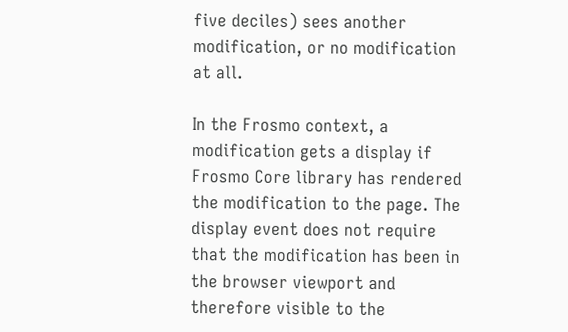five deciles) sees another modification, or no modification at all.

In the Frosmo context, a modification gets a display if Frosmo Core library has rendered the modification to the page. The display event does not require that the modification has been in the browser viewport and therefore visible to the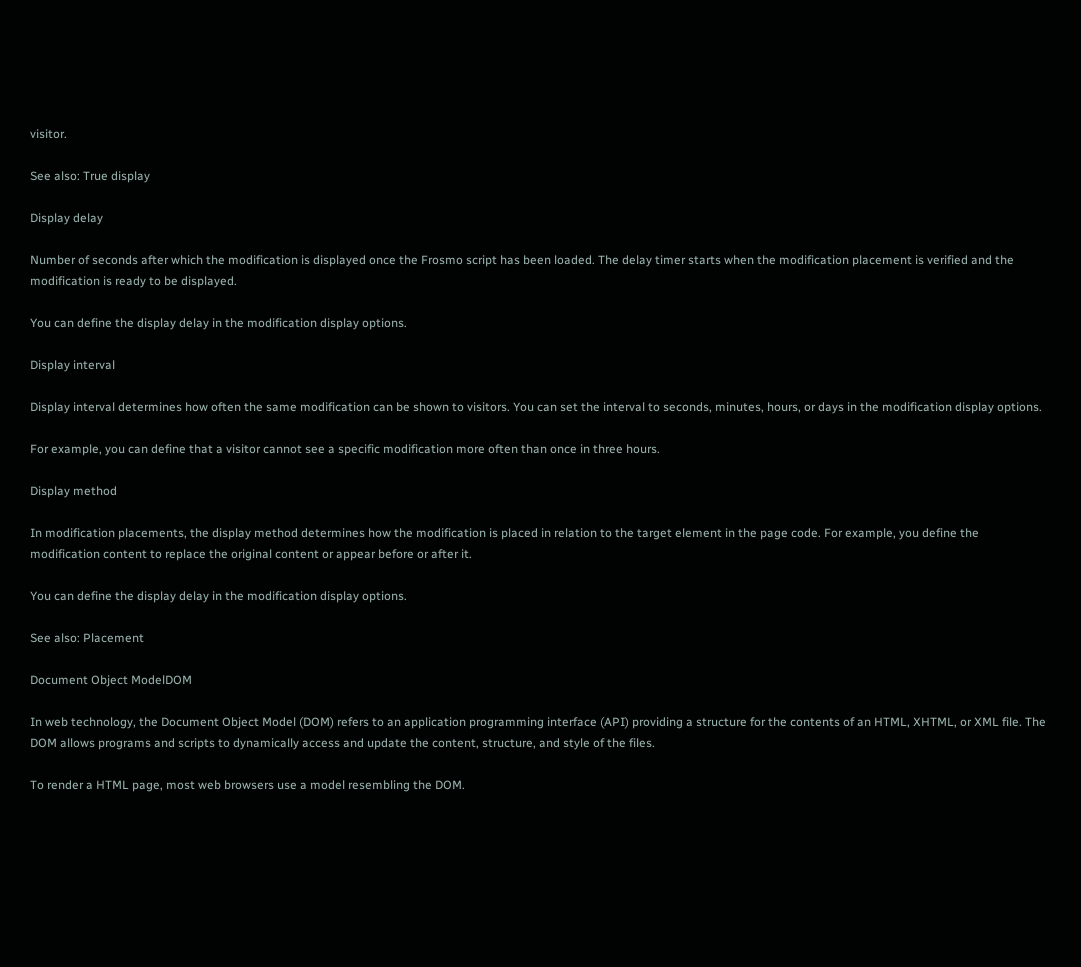visitor.

See also: True display

Display delay

Number of seconds after which the modification is displayed once the Frosmo script has been loaded. The delay timer starts when the modification placement is verified and the modification is ready to be displayed.

You can define the display delay in the modification display options.

Display interval

Display interval determines how often the same modification can be shown to visitors. You can set the interval to seconds, minutes, hours, or days in the modification display options.

For example, you can define that a visitor cannot see a specific modification more often than once in three hours.

Display method

In modification placements, the display method determines how the modification is placed in relation to the target element in the page code. For example, you define the modification content to replace the original content or appear before or after it.

You can define the display delay in the modification display options.

See also: Placement

Document Object ModelDOM

In web technology, the Document Object Model (DOM) refers to an application programming interface (API) providing a structure for the contents of an HTML, XHTML, or XML file. The DOM allows programs and scripts to dynamically access and update the content, structure, and style of the files.

To render a HTML page, most web browsers use a model resembling the DOM.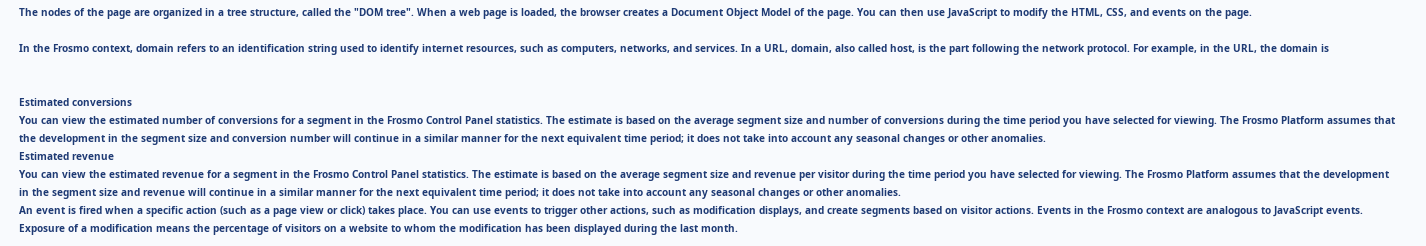The nodes of the page are organized in a tree structure, called the "DOM tree". When a web page is loaded, the browser creates a Document Object Model of the page. You can then use JavaScript to modify the HTML, CSS, and events on the page.

In the Frosmo context, domain refers to an identification string used to identify internet resources, such as computers, networks, and services. In a URL, domain, also called host, is the part following the network protocol. For example, in the URL, the domain is


Estimated conversions
You can view the estimated number of conversions for a segment in the Frosmo Control Panel statistics. The estimate is based on the average segment size and number of conversions during the time period you have selected for viewing. The Frosmo Platform assumes that the development in the segment size and conversion number will continue in a similar manner for the next equivalent time period; it does not take into account any seasonal changes or other anomalies.
Estimated revenue
You can view the estimated revenue for a segment in the Frosmo Control Panel statistics. The estimate is based on the average segment size and revenue per visitor during the time period you have selected for viewing. The Frosmo Platform assumes that the development in the segment size and revenue will continue in a similar manner for the next equivalent time period; it does not take into account any seasonal changes or other anomalies.
An event is fired when a specific action (such as a page view or click) takes place. You can use events to trigger other actions, such as modification displays, and create segments based on visitor actions. Events in the Frosmo context are analogous to JavaScript events.
Exposure of a modification means the percentage of visitors on a website to whom the modification has been displayed during the last month.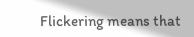Flickering means that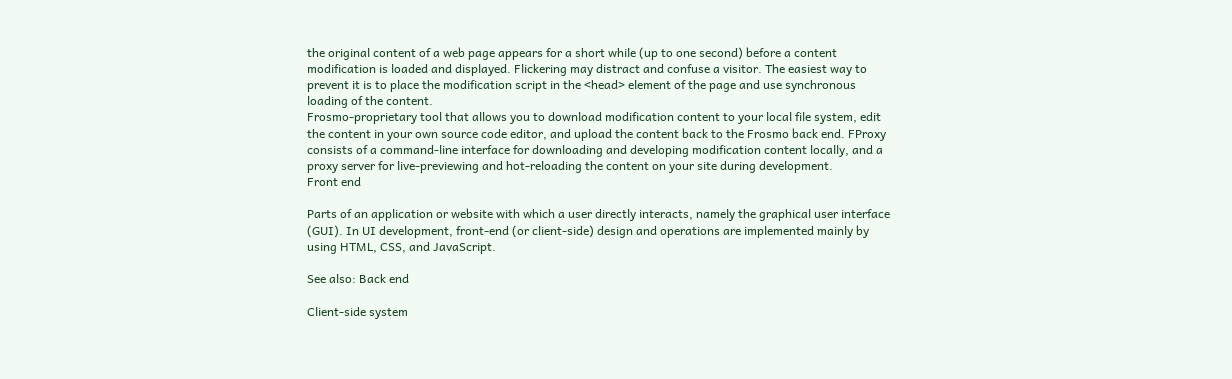the original content of a web page appears for a short while (up to one second) before a content modification is loaded and displayed. Flickering may distract and confuse a visitor. The easiest way to prevent it is to place the modification script in the <head> element of the page and use synchronous loading of the content.
Frosmo-proprietary tool that allows you to download modification content to your local file system, edit the content in your own source code editor, and upload the content back to the Frosmo back end. FProxy consists of a command-line interface for downloading and developing modification content locally, and a proxy server for live-previewing and hot-reloading the content on your site during development.
Front end

Parts of an application or website with which a user directly interacts, namely the graphical user interface (GUI). In UI development, front-end (or client-side) design and operations are implemented mainly by using HTML, CSS, and JavaScript.

See also: Back end

Client-side system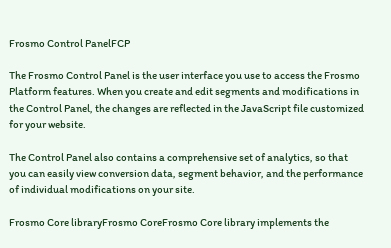Frosmo Control PanelFCP

The Frosmo Control Panel is the user interface you use to access the Frosmo Platform features. When you create and edit segments and modifications in the Control Panel, the changes are reflected in the JavaScript file customized for your website.

The Control Panel also contains a comprehensive set of analytics, so that you can easily view conversion data, segment behavior, and the performance of individual modifications on your site.

Frosmo Core libraryFrosmo CoreFrosmo Core library implements the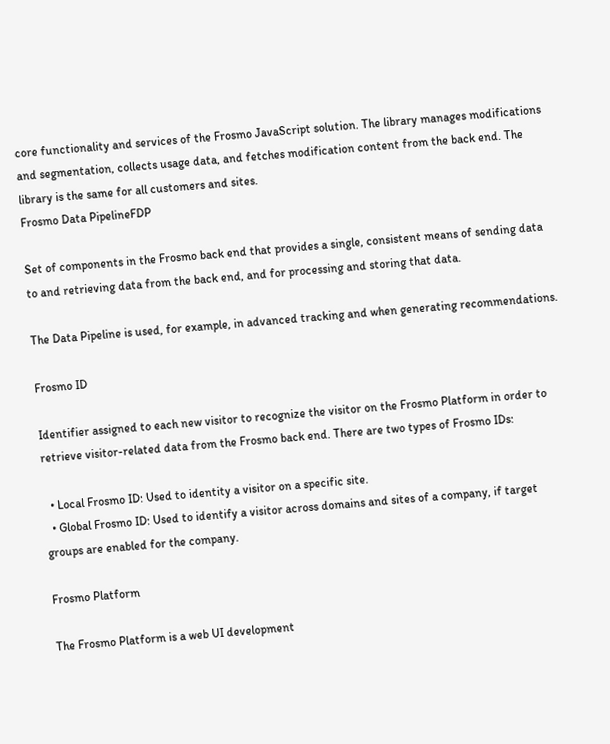core functionality and services of the Frosmo JavaScript solution. The library manages modifications and segmentation, collects usage data, and fetches modification content from the back end. The library is the same for all customers and sites.
Frosmo Data PipelineFDP

Set of components in the Frosmo back end that provides a single, consistent means of sending data to and retrieving data from the back end, and for processing and storing that data.

The Data Pipeline is used, for example, in advanced tracking and when generating recommendations.

Frosmo ID

Identifier assigned to each new visitor to recognize the visitor on the Frosmo Platform in order to retrieve visitor-related data from the Frosmo back end. There are two types of Frosmo IDs:

  • Local Frosmo ID: Used to identity a visitor on a specific site.
  • Global Frosmo ID: Used to identify a visitor across domains and sites of a company, if target groups are enabled for the company.

Frosmo Platform

The Frosmo Platform is a web UI development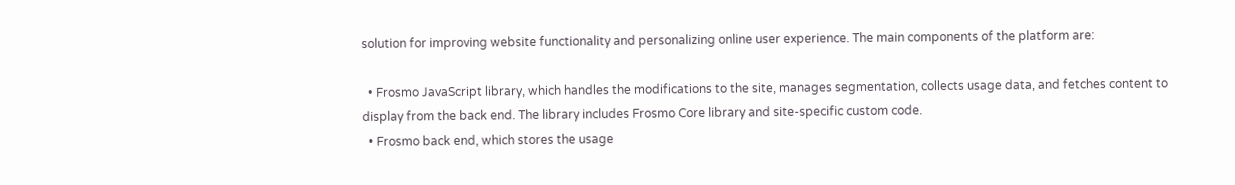solution for improving website functionality and personalizing online user experience. The main components of the platform are:

  • Frosmo JavaScript library, which handles the modifications to the site, manages segmentation, collects usage data, and fetches content to display from the back end. The library includes Frosmo Core library and site-specific custom code.
  • Frosmo back end, which stores the usage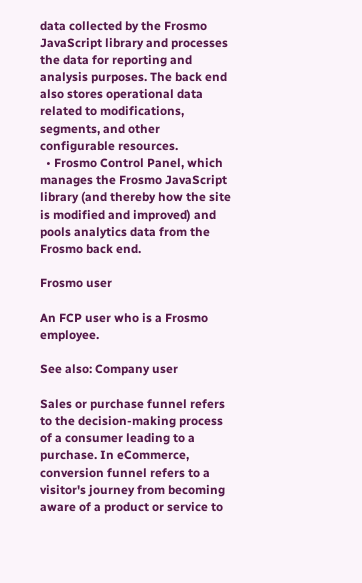data collected by the Frosmo JavaScript library and processes the data for reporting and analysis purposes. The back end also stores operational data related to modifications, segments, and other configurable resources.
  • Frosmo Control Panel, which manages the Frosmo JavaScript library (and thereby how the site is modified and improved) and pools analytics data from the Frosmo back end.

Frosmo user

An FCP user who is a Frosmo employee.

See also: Company user

Sales or purchase funnel refers to the decision-making process of a consumer leading to a purchase. In eCommerce, conversion funnel refers to a visitor's journey from becoming aware of a product or service to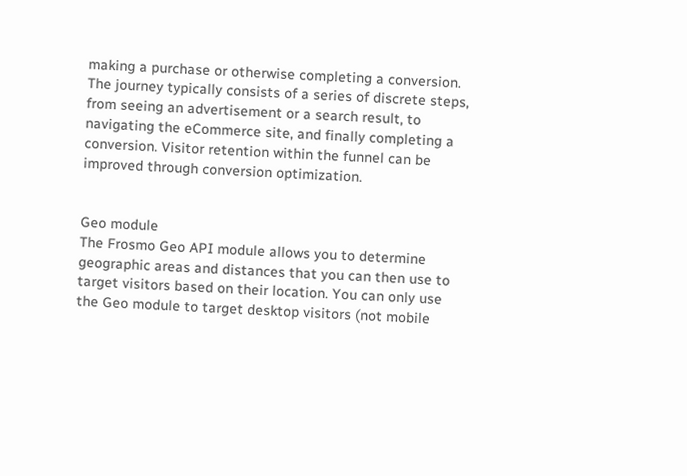making a purchase or otherwise completing a conversion. The journey typically consists of a series of discrete steps, from seeing an advertisement or a search result, to navigating the eCommerce site, and finally completing a conversion. Visitor retention within the funnel can be improved through conversion optimization.


Geo module
The Frosmo Geo API module allows you to determine geographic areas and distances that you can then use to target visitors based on their location. You can only use the Geo module to target desktop visitors (not mobile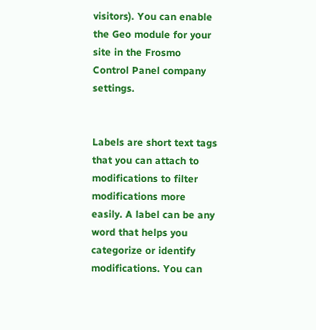visitors). You can enable the Geo module for your site in the Frosmo Control Panel company settings.


Labels are short text tags that you can attach to modifications to filter modifications more easily. A label can be any word that helps you categorize or identify modifications. You can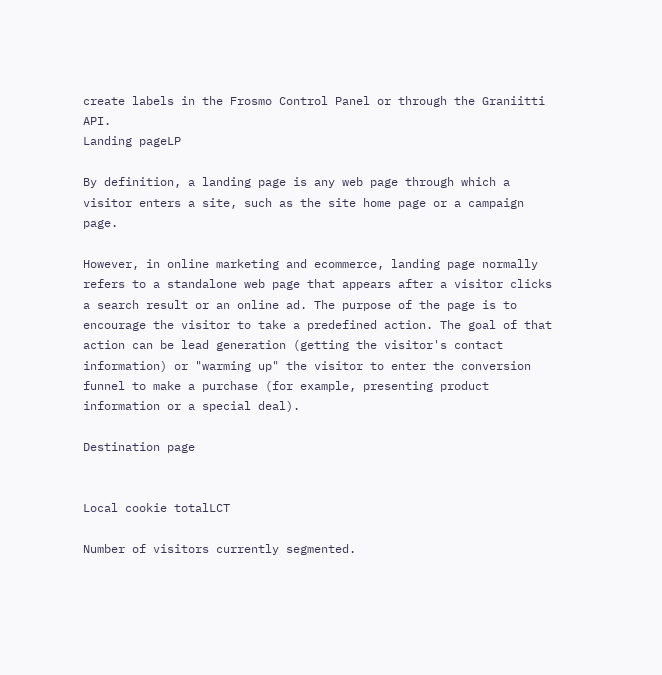create labels in the Frosmo Control Panel or through the Graniitti API.
Landing pageLP

By definition, a landing page is any web page through which a visitor enters a site, such as the site home page or a campaign page.

However, in online marketing and ecommerce, landing page normally refers to a standalone web page that appears after a visitor clicks a search result or an online ad. The purpose of the page is to encourage the visitor to take a predefined action. The goal of that action can be lead generation (getting the visitor's contact information) or "warming up" the visitor to enter the conversion funnel to make a purchase (for example, presenting product information or a special deal).

Destination page


Local cookie totalLCT

Number of visitors currently segmented.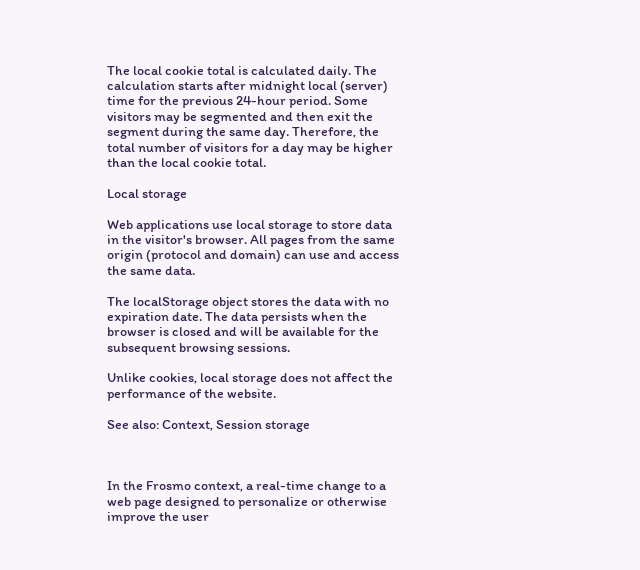The local cookie total is calculated daily. The calculation starts after midnight local (server) time for the previous 24-hour period. Some visitors may be segmented and then exit the segment during the same day. Therefore, the total number of visitors for a day may be higher than the local cookie total.

Local storage

Web applications use local storage to store data in the visitor's browser. All pages from the same origin (protocol and domain) can use and access the same data.

The localStorage object stores the data with no expiration date. The data persists when the browser is closed and will be available for the subsequent browsing sessions.

Unlike cookies, local storage does not affect the performance of the website.

See also: Context, Session storage



In the Frosmo context, a real-time change to a web page designed to personalize or otherwise improve the user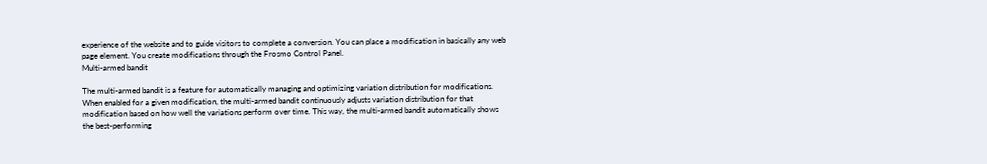experience of the website and to guide visitors to complete a conversion. You can place a modification in basically any web page element. You create modifications through the Frosmo Control Panel.
Multi-armed bandit

The multi-armed bandit is a feature for automatically managing and optimizing variation distribution for modifications. When enabled for a given modification, the multi-armed bandit continuously adjusts variation distribution for that modification based on how well the variations perform over time. This way, the multi-armed bandit automatically shows the best-performing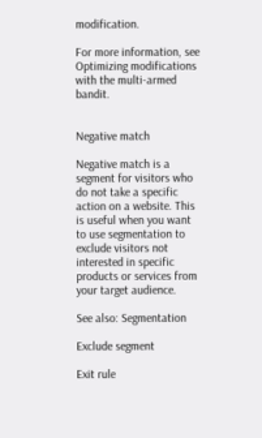modification.

For more information, see Optimizing modifications with the multi-armed bandit.


Negative match

Negative match is a segment for visitors who do not take a specific action on a website. This is useful when you want to use segmentation to exclude visitors not interested in specific products or services from your target audience.

See also: Segmentation

Exclude segment

Exit rule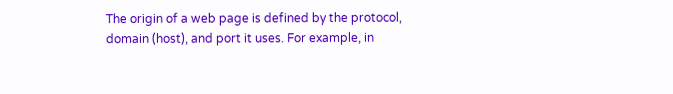The origin of a web page is defined by the protocol, domain (host), and port it uses. For example, in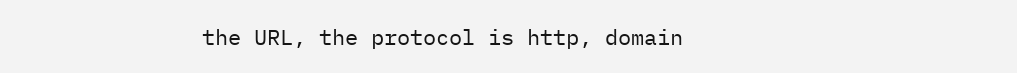the URL, the protocol is http, domain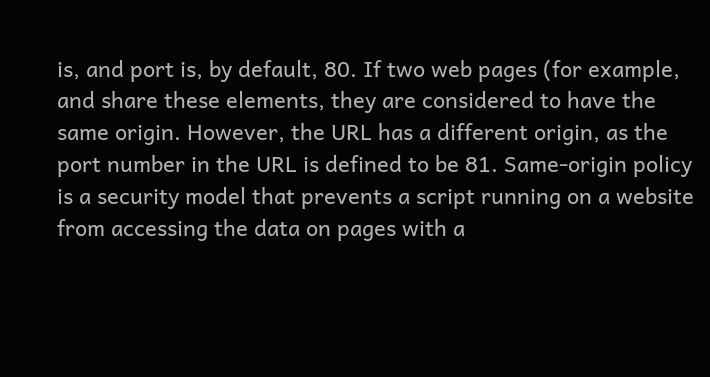is, and port is, by default, 80. If two web pages (for example, and share these elements, they are considered to have the same origin. However, the URL has a different origin, as the port number in the URL is defined to be 81. Same-origin policy is a security model that prevents a script running on a website from accessing the data on pages with a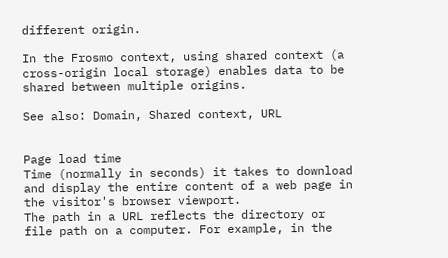different origin.

In the Frosmo context, using shared context (a cross-origin local storage) enables data to be shared between multiple origins.

See also: Domain, Shared context, URL


Page load time
Time (normally in seconds) it takes to download and display the entire content of a web page in the visitor's browser viewport.
The path in a URL reflects the directory or file path on a computer. For example, in the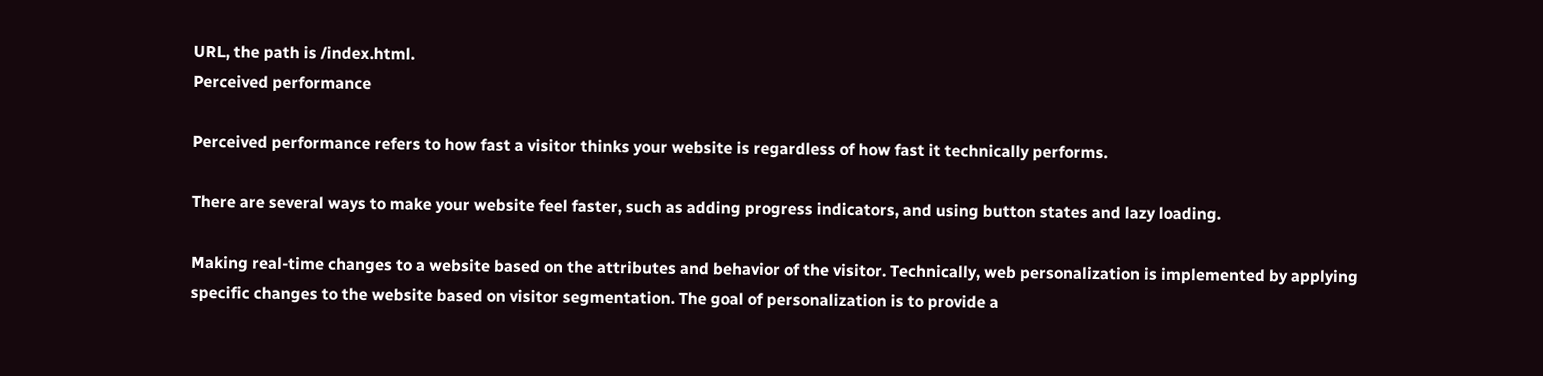URL, the path is /index.html.
Perceived performance

Perceived performance refers to how fast a visitor thinks your website is regardless of how fast it technically performs.

There are several ways to make your website feel faster, such as adding progress indicators, and using button states and lazy loading.

Making real-time changes to a website based on the attributes and behavior of the visitor. Technically, web personalization is implemented by applying specific changes to the website based on visitor segmentation. The goal of personalization is to provide a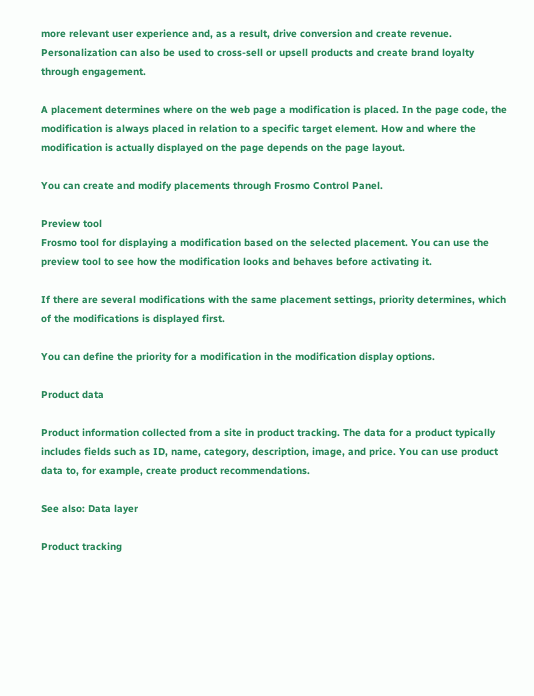more relevant user experience and, as a result, drive conversion and create revenue. Personalization can also be used to cross-sell or upsell products and create brand loyalty through engagement.

A placement determines where on the web page a modification is placed. In the page code, the modification is always placed in relation to a specific target element. How and where the modification is actually displayed on the page depends on the page layout.

You can create and modify placements through Frosmo Control Panel.

Preview tool
Frosmo tool for displaying a modification based on the selected placement. You can use the preview tool to see how the modification looks and behaves before activating it.

If there are several modifications with the same placement settings, priority determines, which of the modifications is displayed first.

You can define the priority for a modification in the modification display options.

Product data

Product information collected from a site in product tracking. The data for a product typically includes fields such as ID, name, category, description, image, and price. You can use product data to, for example, create product recommendations.

See also: Data layer

Product tracking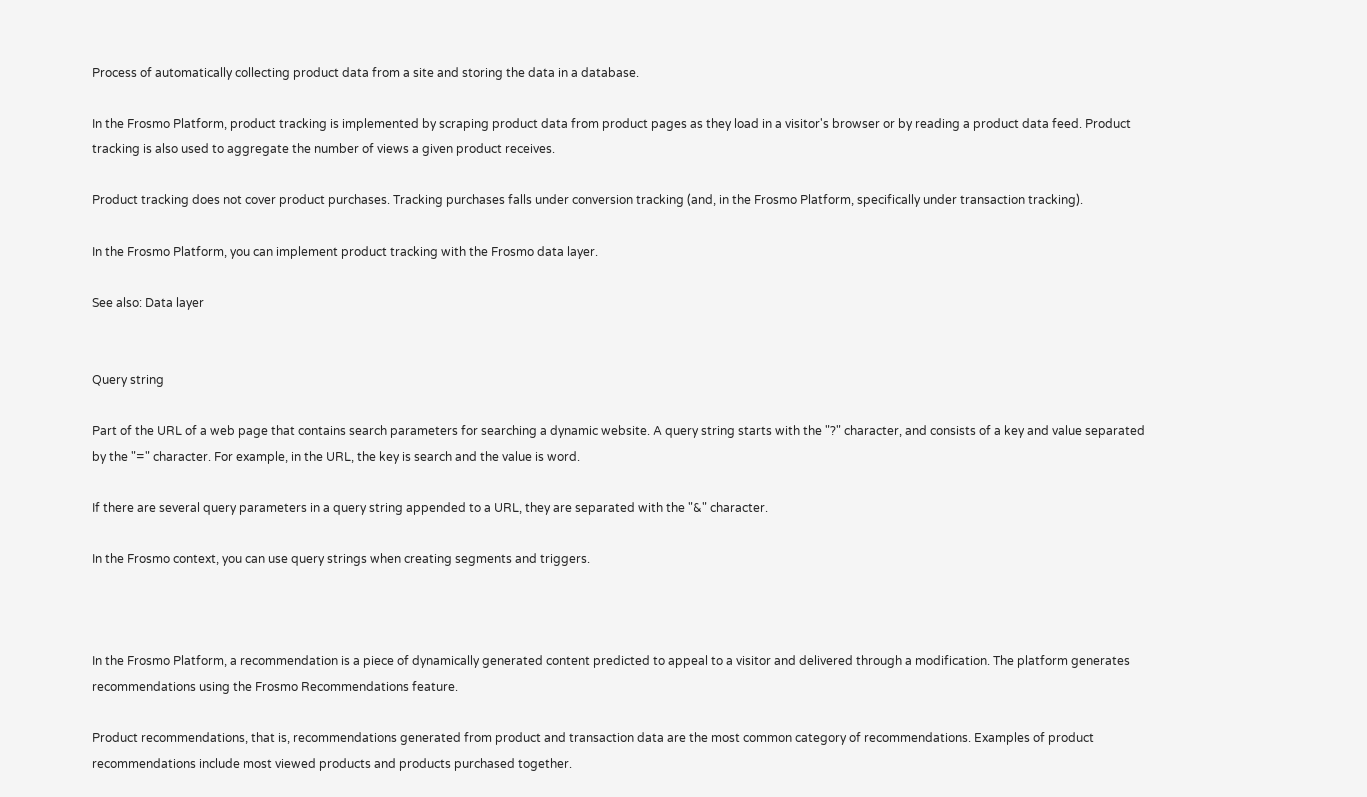Process of automatically collecting product data from a site and storing the data in a database.

In the Frosmo Platform, product tracking is implemented by scraping product data from product pages as they load in a visitor's browser or by reading a product data feed. Product tracking is also used to aggregate the number of views a given product receives.

Product tracking does not cover product purchases. Tracking purchases falls under conversion tracking (and, in the Frosmo Platform, specifically under transaction tracking).

In the Frosmo Platform, you can implement product tracking with the Frosmo data layer.

See also: Data layer


Query string

Part of the URL of a web page that contains search parameters for searching a dynamic website. A query string starts with the "?" character, and consists of a key and value separated by the "=" character. For example, in the URL, the key is search and the value is word.

If there are several query parameters in a query string appended to a URL, they are separated with the "&" character.

In the Frosmo context, you can use query strings when creating segments and triggers.



In the Frosmo Platform, a recommendation is a piece of dynamically generated content predicted to appeal to a visitor and delivered through a modification. The platform generates recommendations using the Frosmo Recommendations feature.

Product recommendations, that is, recommendations generated from product and transaction data are the most common category of recommendations. Examples of product recommendations include most viewed products and products purchased together.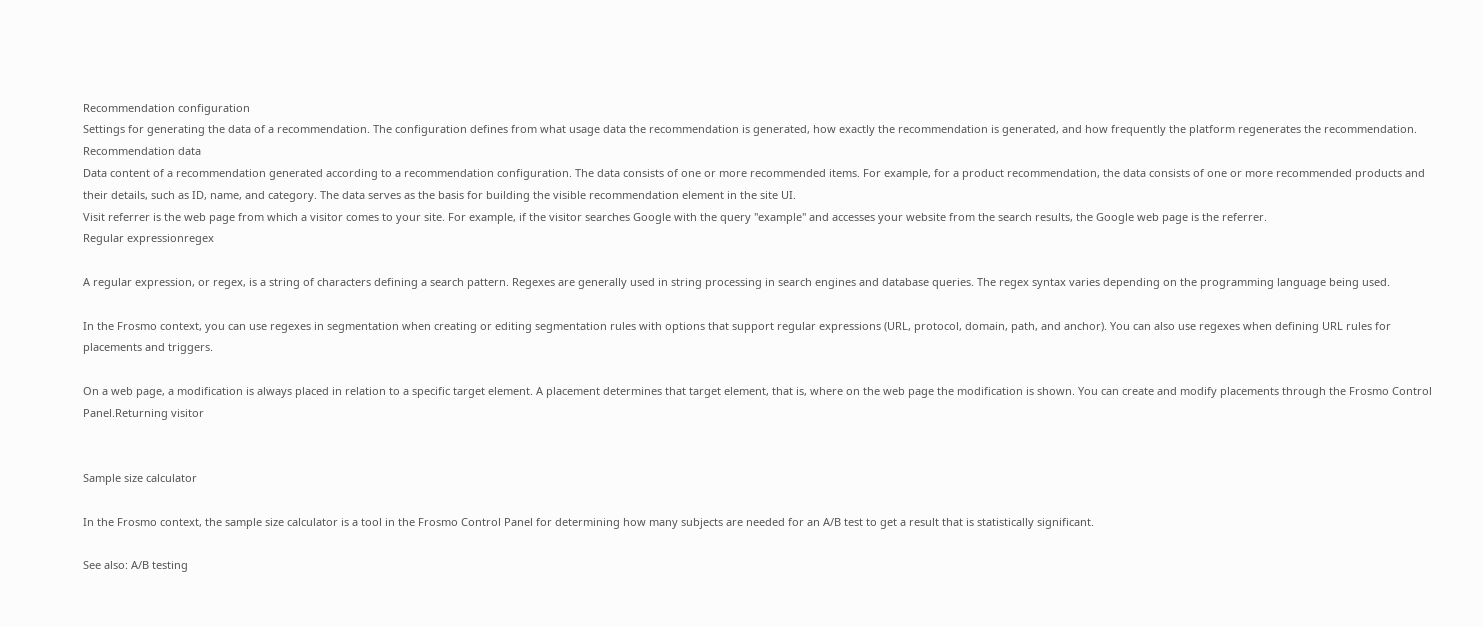Recommendation configuration
Settings for generating the data of a recommendation. The configuration defines from what usage data the recommendation is generated, how exactly the recommendation is generated, and how frequently the platform regenerates the recommendation.
Recommendation data
Data content of a recommendation generated according to a recommendation configuration. The data consists of one or more recommended items. For example, for a product recommendation, the data consists of one or more recommended products and their details, such as ID, name, and category. The data serves as the basis for building the visible recommendation element in the site UI.
Visit referrer is the web page from which a visitor comes to your site. For example, if the visitor searches Google with the query "example" and accesses your website from the search results, the Google web page is the referrer.
Regular expressionregex

A regular expression, or regex, is a string of characters defining a search pattern. Regexes are generally used in string processing in search engines and database queries. The regex syntax varies depending on the programming language being used.

In the Frosmo context, you can use regexes in segmentation when creating or editing segmentation rules with options that support regular expressions (URL, protocol, domain, path, and anchor). You can also use regexes when defining URL rules for placements and triggers.

On a web page, a modification is always placed in relation to a specific target element. A placement determines that target element, that is, where on the web page the modification is shown. You can create and modify placements through the Frosmo Control Panel.Returning visitor


Sample size calculator

In the Frosmo context, the sample size calculator is a tool in the Frosmo Control Panel for determining how many subjects are needed for an A/B test to get a result that is statistically significant.

See also: A/B testing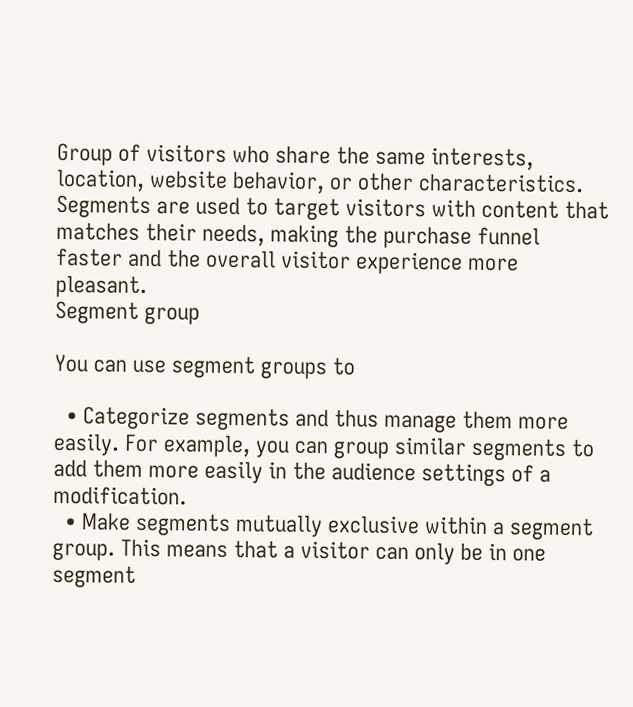Group of visitors who share the same interests, location, website behavior, or other characteristics. Segments are used to target visitors with content that matches their needs, making the purchase funnel faster and the overall visitor experience more pleasant.
Segment group

You can use segment groups to

  • Categorize segments and thus manage them more easily. For example, you can group similar segments to add them more easily in the audience settings of a modification.
  • Make segments mutually exclusive within a segment group. This means that a visitor can only be in one segment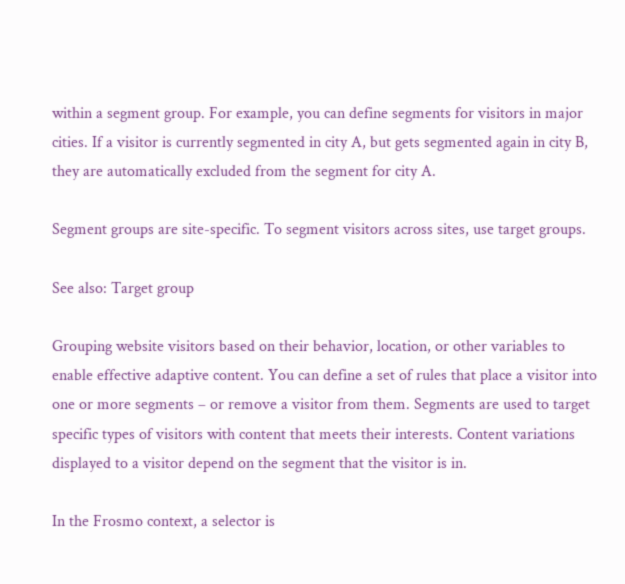within a segment group. For example, you can define segments for visitors in major cities. If a visitor is currently segmented in city A, but gets segmented again in city B, they are automatically excluded from the segment for city A.

Segment groups are site-specific. To segment visitors across sites, use target groups.

See also: Target group

Grouping website visitors based on their behavior, location, or other variables to enable effective adaptive content. You can define a set of rules that place a visitor into one or more segments – or remove a visitor from them. Segments are used to target specific types of visitors with content that meets their interests. Content variations displayed to a visitor depend on the segment that the visitor is in.

In the Frosmo context, a selector is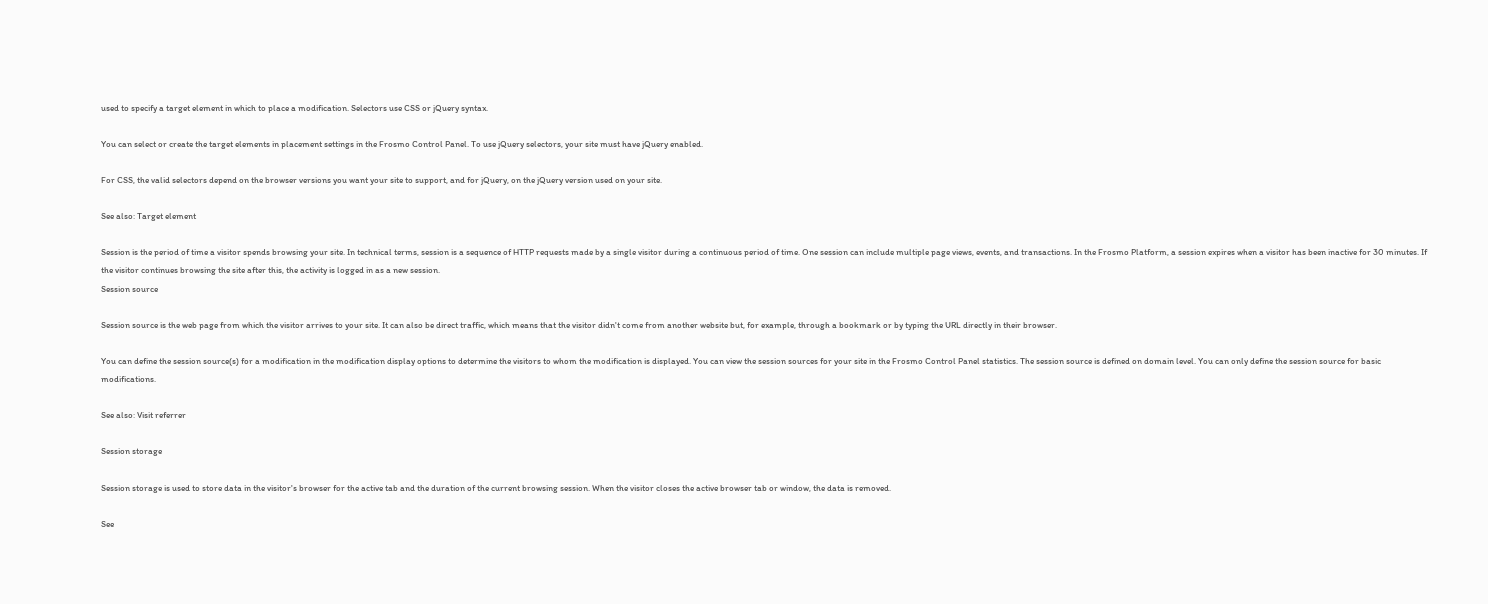used to specify a target element in which to place a modification. Selectors use CSS or jQuery syntax.

You can select or create the target elements in placement settings in the Frosmo Control Panel. To use jQuery selectors, your site must have jQuery enabled.

For CSS, the valid selectors depend on the browser versions you want your site to support, and for jQuery, on the jQuery version used on your site.

See also: Target element

Session is the period of time a visitor spends browsing your site. In technical terms, session is a sequence of HTTP requests made by a single visitor during a continuous period of time. One session can include multiple page views, events, and transactions. In the Frosmo Platform, a session expires when a visitor has been inactive for 30 minutes. If the visitor continues browsing the site after this, the activity is logged in as a new session.
Session source

Session source is the web page from which the visitor arrives to your site. It can also be direct traffic, which means that the visitor didn't come from another website but, for example, through a bookmark or by typing the URL directly in their browser.

You can define the session source(s) for a modification in the modification display options to determine the visitors to whom the modification is displayed. You can view the session sources for your site in the Frosmo Control Panel statistics. The session source is defined on domain level. You can only define the session source for basic modifications.

See also: Visit referrer

Session storage

Session storage is used to store data in the visitor's browser for the active tab and the duration of the current browsing session. When the visitor closes the active browser tab or window, the data is removed.

See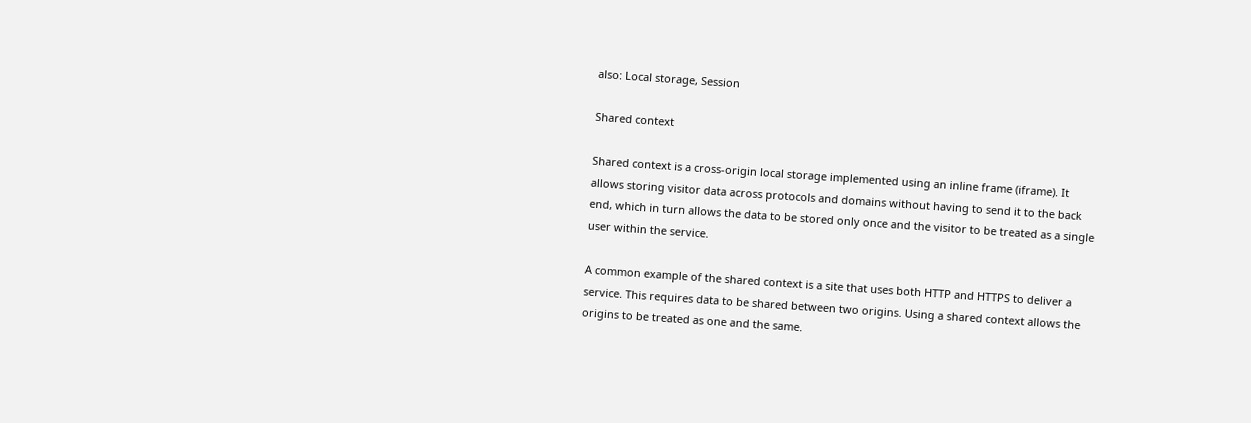also: Local storage, Session

Shared context

Shared context is a cross-origin local storage implemented using an inline frame (iframe). It allows storing visitor data across protocols and domains without having to send it to the back end, which in turn allows the data to be stored only once and the visitor to be treated as a single user within the service.

A common example of the shared context is a site that uses both HTTP and HTTPS to deliver a service. This requires data to be shared between two origins. Using a shared context allows the origins to be treated as one and the same.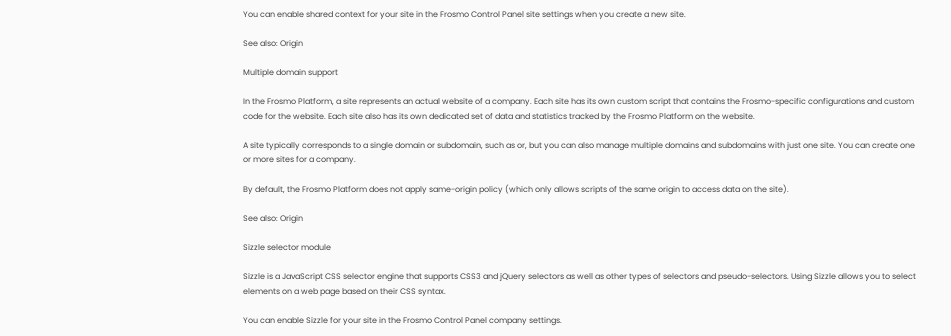You can enable shared context for your site in the Frosmo Control Panel site settings when you create a new site.

See also: Origin

Multiple domain support

In the Frosmo Platform, a site represents an actual website of a company. Each site has its own custom script that contains the Frosmo-specific configurations and custom code for the website. Each site also has its own dedicated set of data and statistics tracked by the Frosmo Platform on the website.

A site typically corresponds to a single domain or subdomain, such as or, but you can also manage multiple domains and subdomains with just one site. You can create one or more sites for a company.

By default, the Frosmo Platform does not apply same-origin policy (which only allows scripts of the same origin to access data on the site).

See also: Origin

Sizzle selector module

Sizzle is a JavaScript CSS selector engine that supports CSS3 and jQuery selectors as well as other types of selectors and pseudo-selectors. Using Sizzle allows you to select elements on a web page based on their CSS syntax.

You can enable Sizzle for your site in the Frosmo Control Panel company settings.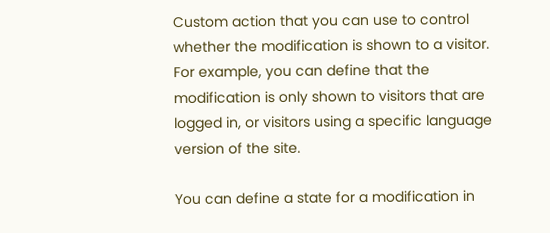Custom action that you can use to control whether the modification is shown to a visitor. For example, you can define that the modification is only shown to visitors that are logged in, or visitors using a specific language version of the site.

You can define a state for a modification in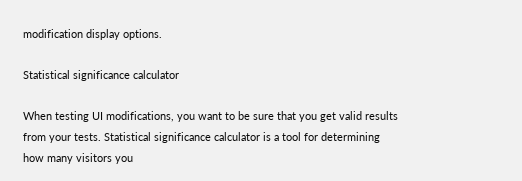modification display options.

Statistical significance calculator

When testing UI modifications, you want to be sure that you get valid results from your tests. Statistical significance calculator is a tool for determining how many visitors you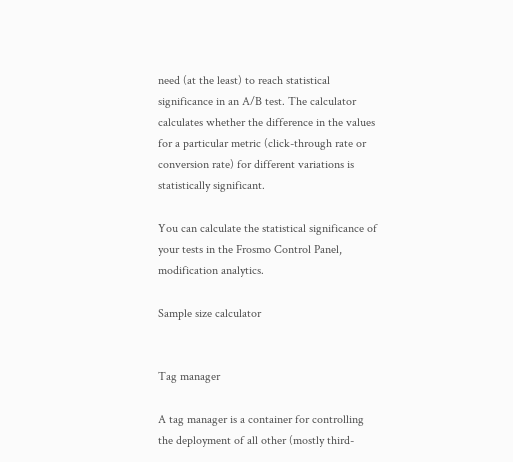need (at the least) to reach statistical significance in an A/B test. The calculator calculates whether the difference in the values for a particular metric (click-through rate or conversion rate) for different variations is statistically significant.

You can calculate the statistical significance of your tests in the Frosmo Control Panel, modification analytics.

Sample size calculator


Tag manager

A tag manager is a container for controlling the deployment of all other (mostly third-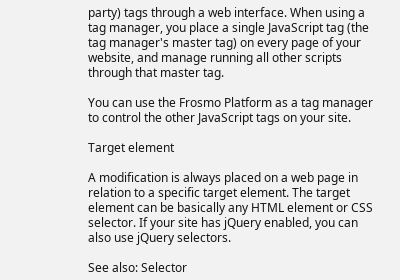party) tags through a web interface. When using a tag manager, you place a single JavaScript tag (the tag manager's master tag) on every page of your website, and manage running all other scripts through that master tag.

You can use the Frosmo Platform as a tag manager to control the other JavaScript tags on your site.

Target element

A modification is always placed on a web page in relation to a specific target element. The target element can be basically any HTML element or CSS selector. If your site has jQuery enabled, you can also use jQuery selectors.

See also: Selector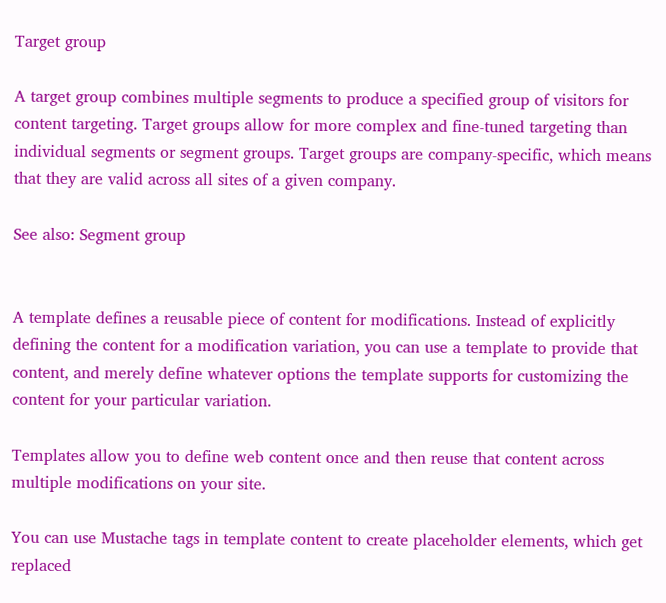Target group

A target group combines multiple segments to produce a specified group of visitors for content targeting. Target groups allow for more complex and fine-tuned targeting than individual segments or segment groups. Target groups are company-specific, which means that they are valid across all sites of a given company.

See also: Segment group


A template defines a reusable piece of content for modifications. Instead of explicitly defining the content for a modification variation, you can use a template to provide that content, and merely define whatever options the template supports for customizing the content for your particular variation.

Templates allow you to define web content once and then reuse that content across multiple modifications on your site.

You can use Mustache tags in template content to create placeholder elements, which get replaced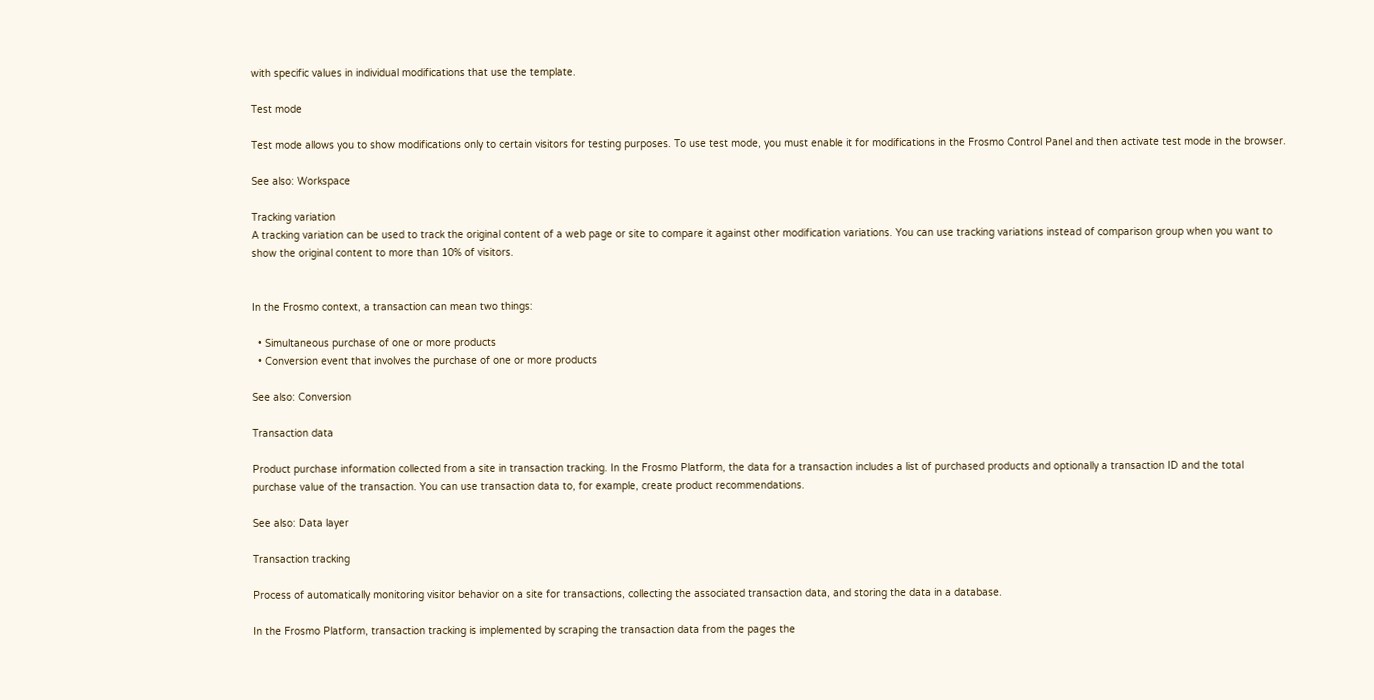with specific values in individual modifications that use the template.

Test mode

Test mode allows you to show modifications only to certain visitors for testing purposes. To use test mode, you must enable it for modifications in the Frosmo Control Panel and then activate test mode in the browser.

See also: Workspace

Tracking variation
A tracking variation can be used to track the original content of a web page or site to compare it against other modification variations. You can use tracking variations instead of comparison group when you want to show the original content to more than 10% of visitors.


In the Frosmo context, a transaction can mean two things:

  • Simultaneous purchase of one or more products
  • Conversion event that involves the purchase of one or more products

See also: Conversion

Transaction data

Product purchase information collected from a site in transaction tracking. In the Frosmo Platform, the data for a transaction includes a list of purchased products and optionally a transaction ID and the total purchase value of the transaction. You can use transaction data to, for example, create product recommendations.

See also: Data layer

Transaction tracking

Process of automatically monitoring visitor behavior on a site for transactions, collecting the associated transaction data, and storing the data in a database.

In the Frosmo Platform, transaction tracking is implemented by scraping the transaction data from the pages the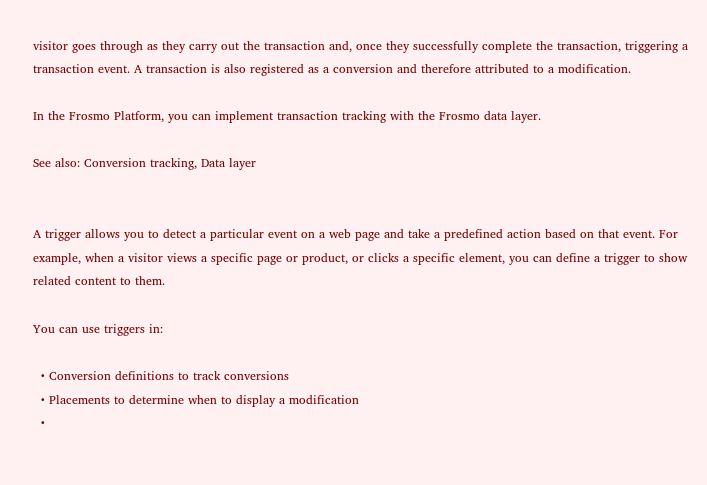visitor goes through as they carry out the transaction and, once they successfully complete the transaction, triggering a transaction event. A transaction is also registered as a conversion and therefore attributed to a modification.

In the Frosmo Platform, you can implement transaction tracking with the Frosmo data layer.

See also: Conversion tracking, Data layer


A trigger allows you to detect a particular event on a web page and take a predefined action based on that event. For example, when a visitor views a specific page or product, or clicks a specific element, you can define a trigger to show related content to them.

You can use triggers in:

  • Conversion definitions to track conversions
  • Placements to determine when to display a modification
  •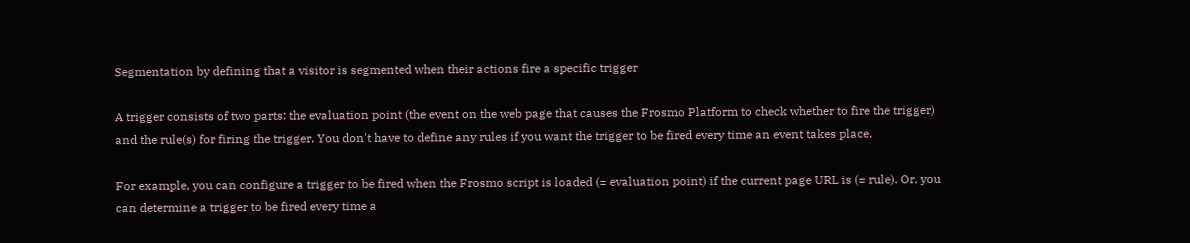Segmentation by defining that a visitor is segmented when their actions fire a specific trigger

A trigger consists of two parts: the evaluation point (the event on the web page that causes the Frosmo Platform to check whether to fire the trigger) and the rule(s) for firing the trigger. You don't have to define any rules if you want the trigger to be fired every time an event takes place.

For example, you can configure a trigger to be fired when the Frosmo script is loaded (= evaluation point) if the current page URL is (= rule). Or, you can determine a trigger to be fired every time a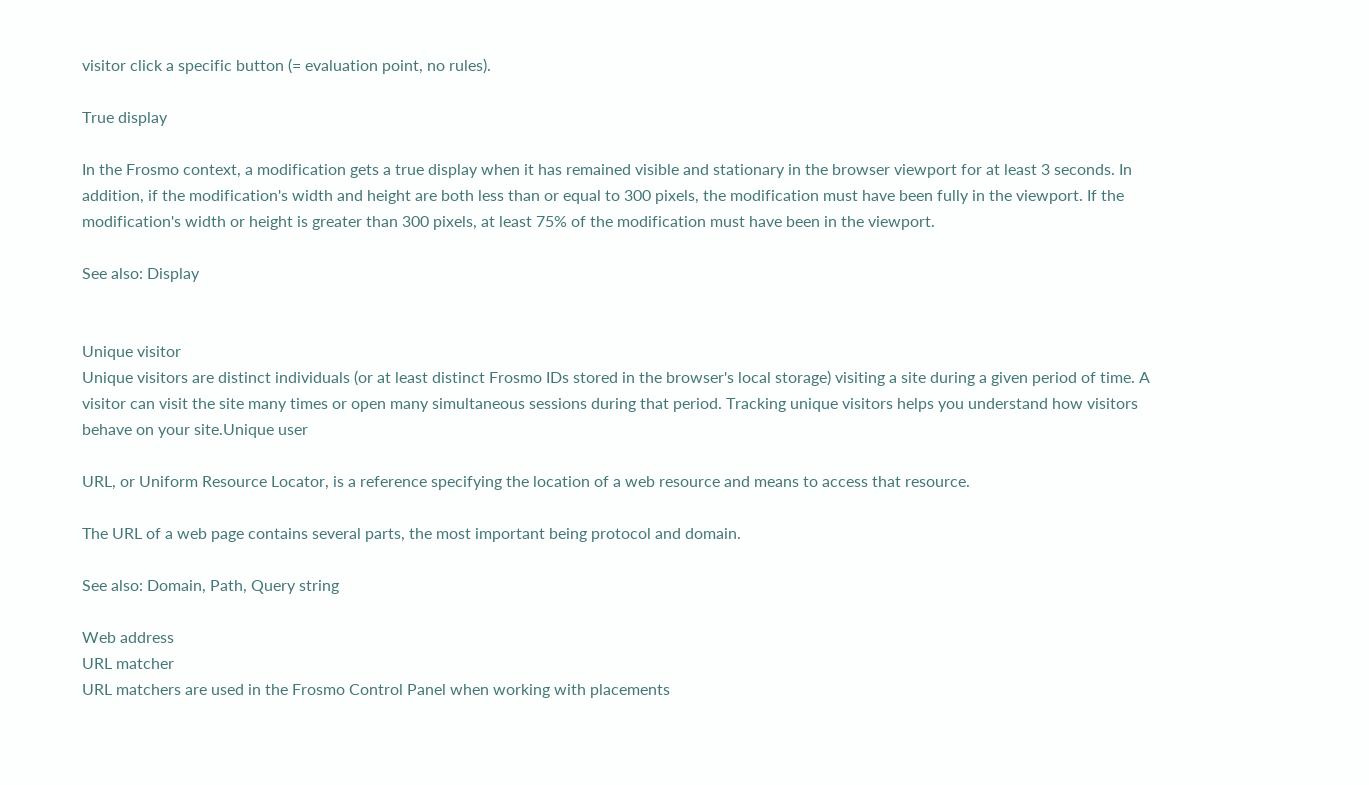visitor click a specific button (= evaluation point, no rules).

True display

In the Frosmo context, a modification gets a true display when it has remained visible and stationary in the browser viewport for at least 3 seconds. In addition, if the modification's width and height are both less than or equal to 300 pixels, the modification must have been fully in the viewport. If the modification's width or height is greater than 300 pixels, at least 75% of the modification must have been in the viewport.

See also: Display


Unique visitor
Unique visitors are distinct individuals (or at least distinct Frosmo IDs stored in the browser's local storage) visiting a site during a given period of time. A visitor can visit the site many times or open many simultaneous sessions during that period. Tracking unique visitors helps you understand how visitors behave on your site.Unique user

URL, or Uniform Resource Locator, is a reference specifying the location of a web resource and means to access that resource.

The URL of a web page contains several parts, the most important being protocol and domain.

See also: Domain, Path, Query string

Web address
URL matcher
URL matchers are used in the Frosmo Control Panel when working with placements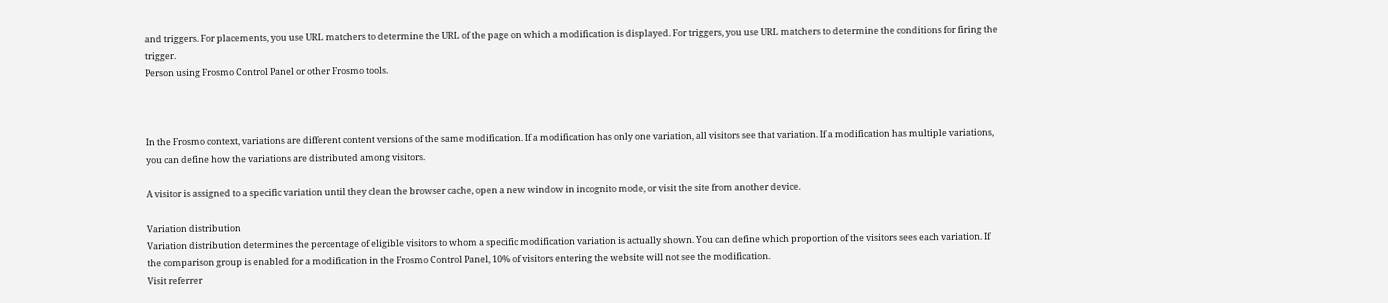and triggers. For placements, you use URL matchers to determine the URL of the page on which a modification is displayed. For triggers, you use URL matchers to determine the conditions for firing the trigger.
Person using Frosmo Control Panel or other Frosmo tools.



In the Frosmo context, variations are different content versions of the same modification. If a modification has only one variation, all visitors see that variation. If a modification has multiple variations, you can define how the variations are distributed among visitors.

A visitor is assigned to a specific variation until they clean the browser cache, open a new window in incognito mode, or visit the site from another device.

Variation distribution
Variation distribution determines the percentage of eligible visitors to whom a specific modification variation is actually shown. You can define which proportion of the visitors sees each variation. If the comparison group is enabled for a modification in the Frosmo Control Panel, 10% of visitors entering the website will not see the modification.
Visit referrer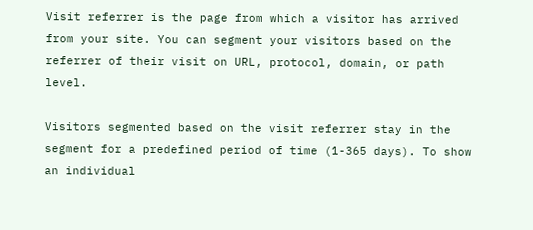Visit referrer is the page from which a visitor has arrived from your site. You can segment your visitors based on the referrer of their visit on URL, protocol, domain, or path level.

Visitors segmented based on the visit referrer stay in the segment for a predefined period of time (1-365 days). To show an individual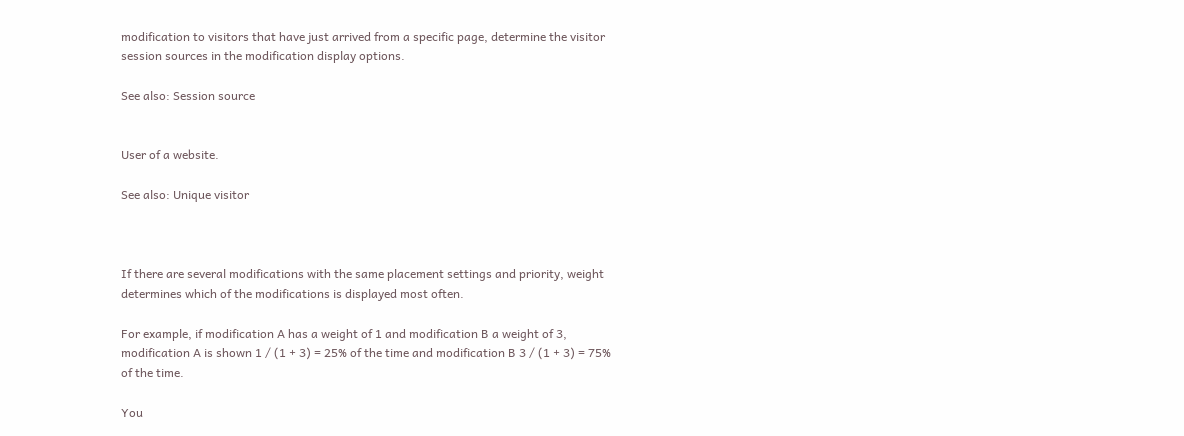modification to visitors that have just arrived from a specific page, determine the visitor session sources in the modification display options.

See also: Session source


User of a website.

See also: Unique visitor



If there are several modifications with the same placement settings and priority, weight determines which of the modifications is displayed most often.

For example, if modification A has a weight of 1 and modification B a weight of 3, modification A is shown 1 / (1 + 3) = 25% of the time and modification B 3 / (1 + 3) = 75% of the time.

You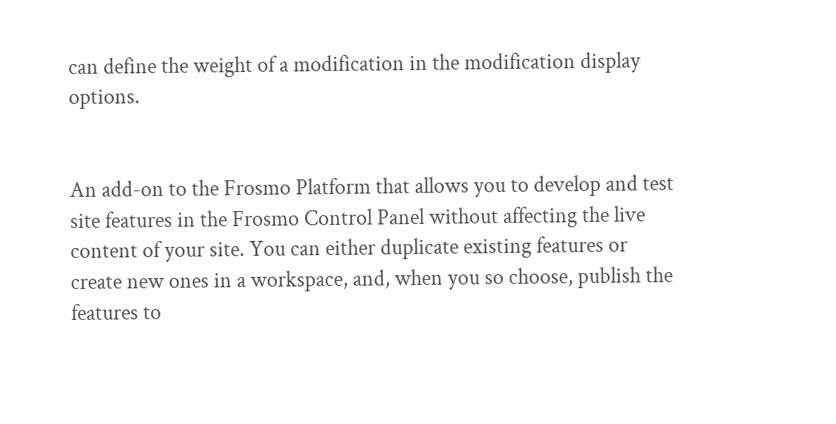can define the weight of a modification in the modification display options.


An add-on to the Frosmo Platform that allows you to develop and test site features in the Frosmo Control Panel without affecting the live content of your site. You can either duplicate existing features or create new ones in a workspace, and, when you so choose, publish the features to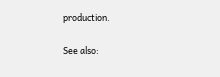production.

See also: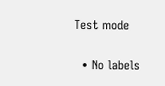Test mode

  • No labels